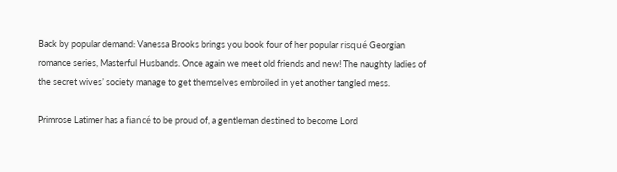Back by popular demand: Vanessa Brooks brings you book four of her popular risqué Georgian romance series, Masterful Husbands. Once again we meet old friends and new! The naughty ladies of the secret wives’ society manage to get themselves embroiled in yet another tangled mess.

Primrose Latimer has a fiancé to be proud of, a gentleman destined to become Lord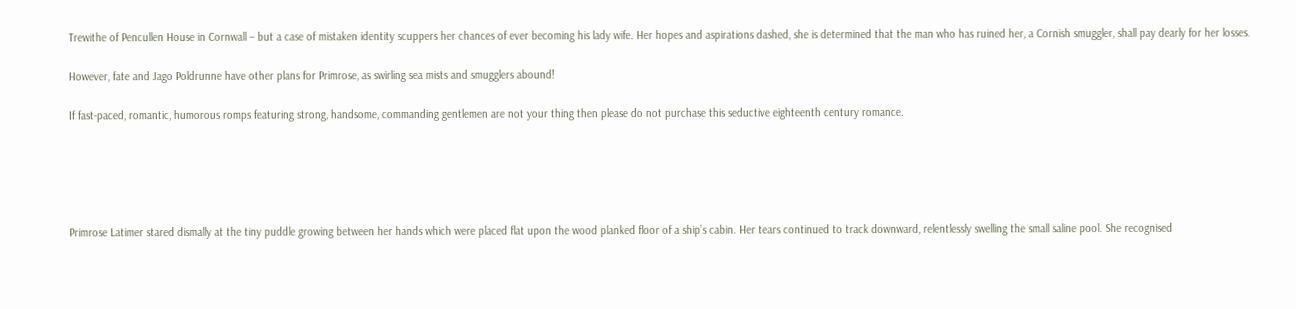Trewithe of Pencullen House in Cornwall – but a case of mistaken identity scuppers her chances of ever becoming his lady wife. Her hopes and aspirations dashed, she is determined that the man who has ruined her, a Cornish smuggler, shall pay dearly for her losses.

However, fate and Jago Poldrunne have other plans for Primrose, as swirling sea mists and smugglers abound!

If fast-paced, romantic, humorous romps featuring strong, handsome, commanding gentlemen are not your thing then please do not purchase this seductive eighteenth century romance.





Primrose Latimer stared dismally at the tiny puddle growing between her hands which were placed flat upon the wood planked floor of a ship’s cabin. Her tears continued to track downward, relentlessly swelling the small saline pool. She recognised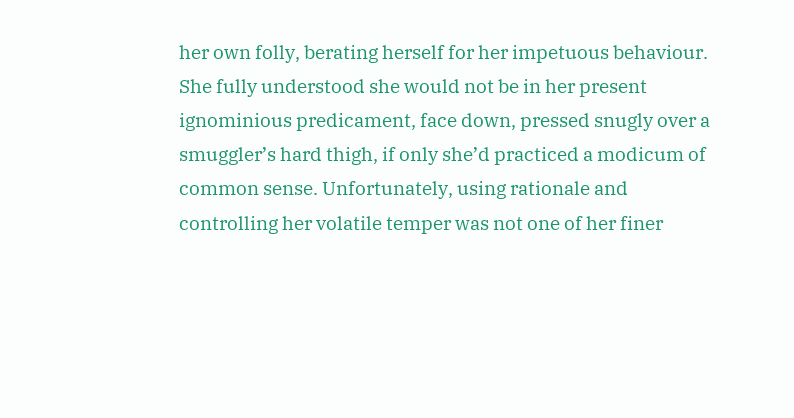her own folly, berating herself for her impetuous behaviour. She fully understood she would not be in her present ignominious predicament, face down, pressed snugly over a smuggler’s hard thigh, if only she’d practiced a modicum of common sense. Unfortunately, using rationale and controlling her volatile temper was not one of her finer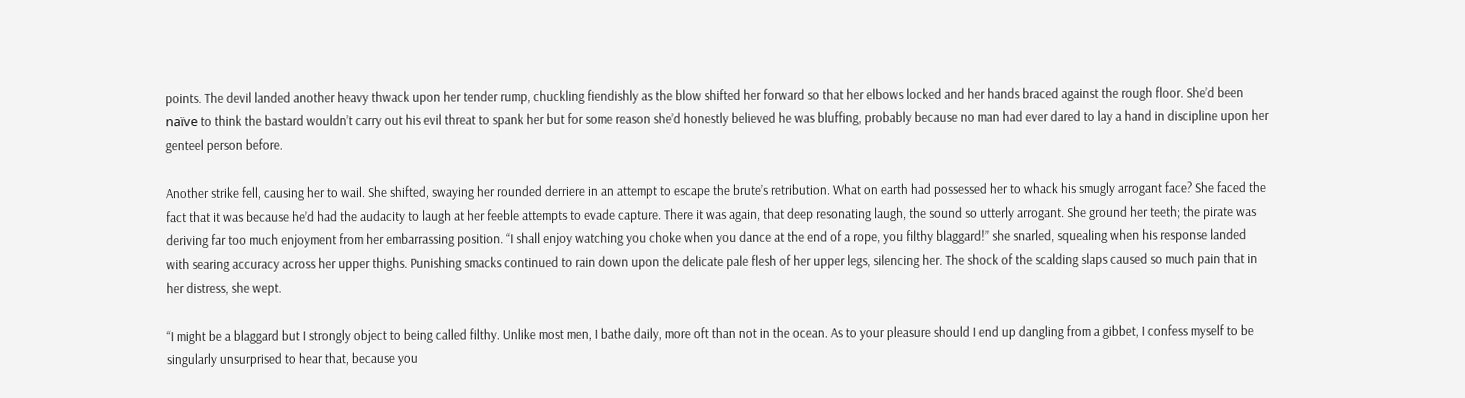points. The devil landed another heavy thwack upon her tender rump, chuckling fiendishly as the blow shifted her forward so that her elbows locked and her hands braced against the rough floor. She’d been naïve to think the bastard wouldn’t carry out his evil threat to spank her but for some reason she’d honestly believed he was bluffing, probably because no man had ever dared to lay a hand in discipline upon her genteel person before.

Another strike fell, causing her to wail. She shifted, swaying her rounded derriere in an attempt to escape the brute’s retribution. What on earth had possessed her to whack his smugly arrogant face? She faced the fact that it was because he’d had the audacity to laugh at her feeble attempts to evade capture. There it was again, that deep resonating laugh, the sound so utterly arrogant. She ground her teeth; the pirate was deriving far too much enjoyment from her embarrassing position. “I shall enjoy watching you choke when you dance at the end of a rope, you filthy blaggard!” she snarled, squealing when his response landed with searing accuracy across her upper thighs. Punishing smacks continued to rain down upon the delicate pale flesh of her upper legs, silencing her. The shock of the scalding slaps caused so much pain that in her distress, she wept.

“I might be a blaggard but I strongly object to being called filthy. Unlike most men, I bathe daily, more oft than not in the ocean. As to your pleasure should I end up dangling from a gibbet, I confess myself to be singularly unsurprised to hear that, because you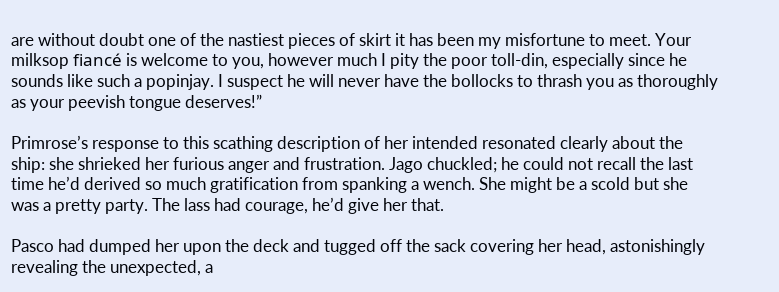are without doubt one of the nastiest pieces of skirt it has been my misfortune to meet. Your milksop fiancé is welcome to you, however much I pity the poor toll-din, especially since he sounds like such a popinjay. I suspect he will never have the bollocks to thrash you as thoroughly as your peevish tongue deserves!”

Primrose’s response to this scathing description of her intended resonated clearly about the ship: she shrieked her furious anger and frustration. Jago chuckled; he could not recall the last time he’d derived so much gratification from spanking a wench. She might be a scold but she was a pretty party. The lass had courage, he’d give her that.

Pasco had dumped her upon the deck and tugged off the sack covering her head, astonishingly revealing the unexpected, a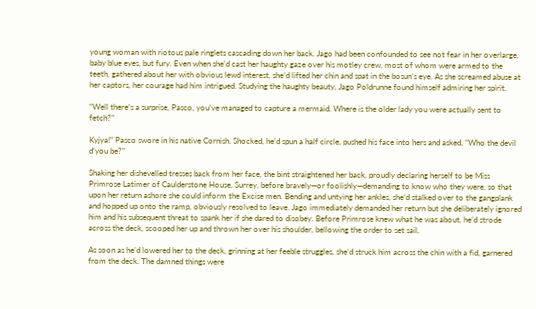young woman with riotous pale ringlets cascading down her back. Jago had been confounded to see not fear in her overlarge, baby blue eyes, but fury. Even when she’d cast her haughty gaze over his motley crew, most of whom were armed to the teeth, gathered about her with obvious lewd interest, she’d lifted her chin and spat in the bosun’s eye. As she screamed abuse at her captors, her courage had him intrigued. Studying the haughty beauty, Jago Poldrunne found himself admiring her spirit.

“Well there’s a surprise, Pasco, you’ve managed to capture a mermaid. Where is the older lady you were actually sent to fetch?”

Kyjya!” Pasco swore in his native Cornish. Shocked, he’d spun a half circle, pushed his face into hers and asked, “Who the devil d’you be?”

Shaking her dishevelled tresses back from her face, the bint straightened her back, proudly declaring herself to be Miss Primrose Latimer of Caulderstone House, Surrey, before bravely—or foolishly—demanding to know who they were, so that upon her return ashore she could inform the Excise men. Bending and untying her ankles, she’d stalked over to the gangplank and hopped up onto the ramp, obviously resolved to leave. Jago immediately demanded her return but she deliberately ignored him and his subsequent threat to spank her if she dared to disobey. Before Primrose knew what he was about, he’d strode across the deck, scooped her up and thrown her over his shoulder, bellowing the order to set sail.

As soon as he’d lowered her to the deck, grinning at her feeble struggles, she’d struck him across the chin with a fid, garnered from the deck. The damned things were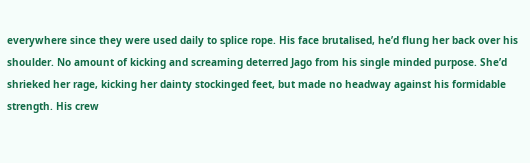everywhere since they were used daily to splice rope. His face brutalised, he’d flung her back over his shoulder. No amount of kicking and screaming deterred Jago from his single minded purpose. She’d shrieked her rage, kicking her dainty stockinged feet, but made no headway against his formidable strength. His crew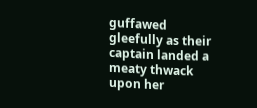guffawed gleefully as their captain landed a meaty thwack upon her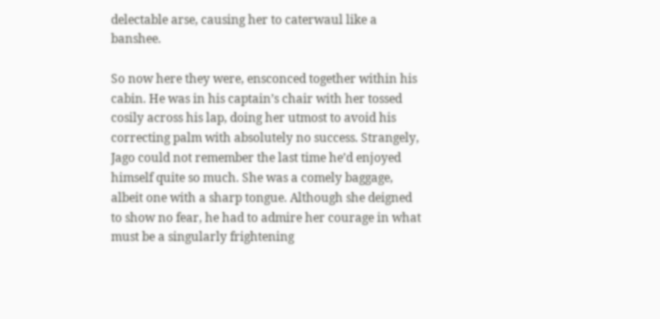delectable arse, causing her to caterwaul like a banshee.

So now here they were, ensconced together within his cabin. He was in his captain’s chair with her tossed cosily across his lap, doing her utmost to avoid his correcting palm with absolutely no success. Strangely, Jago could not remember the last time he’d enjoyed himself quite so much. She was a comely baggage, albeit one with a sharp tongue. Although she deigned to show no fear, he had to admire her courage in what must be a singularly frightening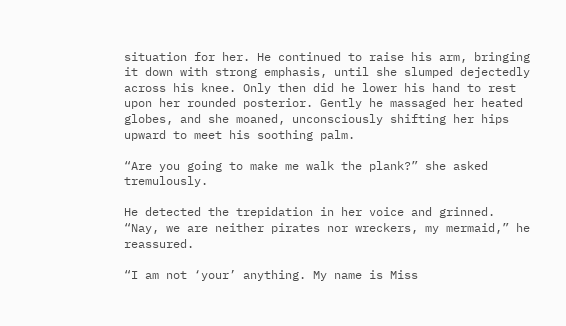situation for her. He continued to raise his arm, bringing it down with strong emphasis, until she slumped dejectedly across his knee. Only then did he lower his hand to rest upon her rounded posterior. Gently he massaged her heated globes, and she moaned, unconsciously shifting her hips upward to meet his soothing palm.

“Are you going to make me walk the plank?” she asked tremulously.

He detected the trepidation in her voice and grinned. “Nay, we are neither pirates nor wreckers, my mermaid,” he reassured.

“I am not ‘your’ anything. My name is Miss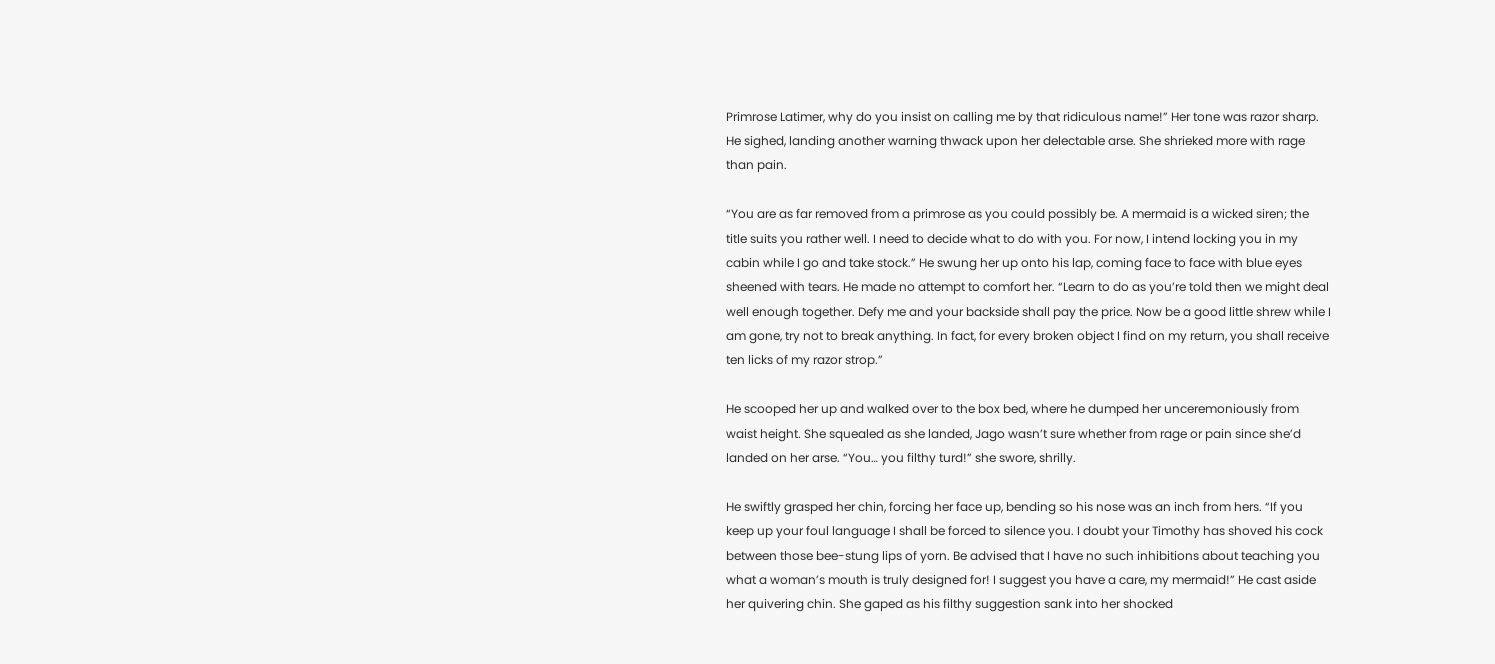Primrose Latimer, why do you insist on calling me by that ridiculous name!” Her tone was razor sharp. He sighed, landing another warning thwack upon her delectable arse. She shrieked more with rage than pain.

“You are as far removed from a primrose as you could possibly be. A mermaid is a wicked siren; the title suits you rather well. I need to decide what to do with you. For now, I intend locking you in my cabin while I go and take stock.” He swung her up onto his lap, coming face to face with blue eyes sheened with tears. He made no attempt to comfort her. “Learn to do as you’re told then we might deal well enough together. Defy me and your backside shall pay the price. Now be a good little shrew while I am gone, try not to break anything. In fact, for every broken object I find on my return, you shall receive ten licks of my razor strop.”

He scooped her up and walked over to the box bed, where he dumped her unceremoniously from waist height. She squealed as she landed, Jago wasn’t sure whether from rage or pain since she’d landed on her arse. “You… you filthy turd!” she swore, shrilly.

He swiftly grasped her chin, forcing her face up, bending so his nose was an inch from hers. “If you keep up your foul language I shall be forced to silence you. I doubt your Timothy has shoved his cock between those bee-stung lips of yorn. Be advised that I have no such inhibitions about teaching you what a woman’s mouth is truly designed for! I suggest you have a care, my mermaid!” He cast aside her quivering chin. She gaped as his filthy suggestion sank into her shocked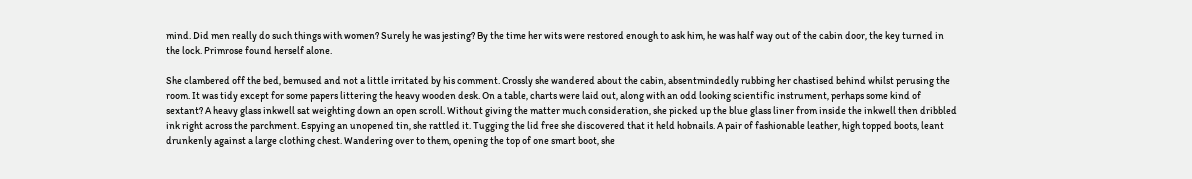mind. Did men really do such things with women? Surely he was jesting? By the time her wits were restored enough to ask him, he was half way out of the cabin door, the key turned in the lock. Primrose found herself alone.

She clambered off the bed, bemused and not a little irritated by his comment. Crossly she wandered about the cabin, absentmindedly rubbing her chastised behind whilst perusing the room. It was tidy except for some papers littering the heavy wooden desk. On a table, charts were laid out, along with an odd looking scientific instrument, perhaps some kind of sextant? A heavy glass inkwell sat weighting down an open scroll. Without giving the matter much consideration, she picked up the blue glass liner from inside the inkwell then dribbled ink right across the parchment. Espying an unopened tin, she rattled it. Tugging the lid free she discovered that it held hobnails. A pair of fashionable leather, high topped boots, leant drunkenly against a large clothing chest. Wandering over to them, opening the top of one smart boot, she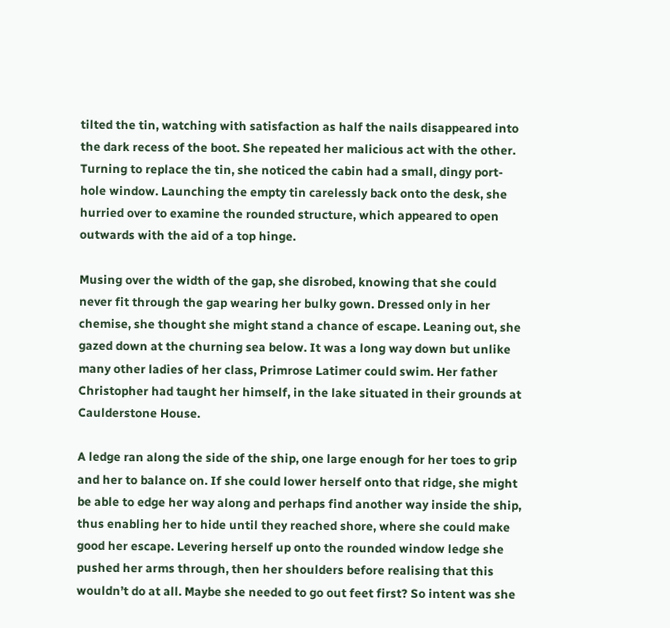tilted the tin, watching with satisfaction as half the nails disappeared into the dark recess of the boot. She repeated her malicious act with the other. Turning to replace the tin, she noticed the cabin had a small, dingy port-hole window. Launching the empty tin carelessly back onto the desk, she hurried over to examine the rounded structure, which appeared to open outwards with the aid of a top hinge.

Musing over the width of the gap, she disrobed, knowing that she could never fit through the gap wearing her bulky gown. Dressed only in her chemise, she thought she might stand a chance of escape. Leaning out, she gazed down at the churning sea below. It was a long way down but unlike many other ladies of her class, Primrose Latimer could swim. Her father Christopher had taught her himself, in the lake situated in their grounds at Caulderstone House.

A ledge ran along the side of the ship, one large enough for her toes to grip and her to balance on. If she could lower herself onto that ridge, she might be able to edge her way along and perhaps find another way inside the ship, thus enabling her to hide until they reached shore, where she could make good her escape. Levering herself up onto the rounded window ledge she pushed her arms through, then her shoulders before realising that this wouldn’t do at all. Maybe she needed to go out feet first? So intent was she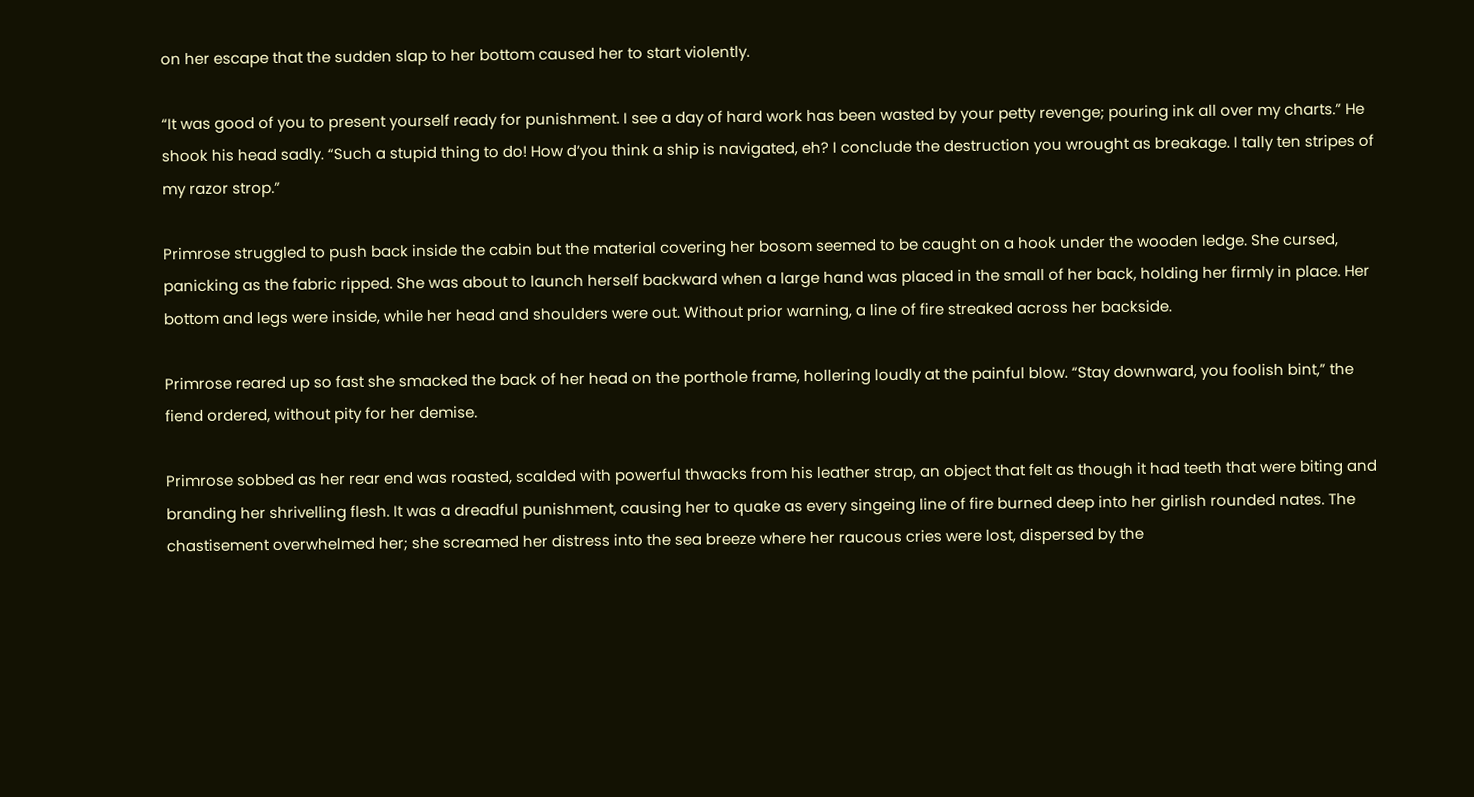on her escape that the sudden slap to her bottom caused her to start violently.

“It was good of you to present yourself ready for punishment. I see a day of hard work has been wasted by your petty revenge; pouring ink all over my charts.” He shook his head sadly. “Such a stupid thing to do! How d’you think a ship is navigated, eh? I conclude the destruction you wrought as breakage. I tally ten stripes of my razor strop.”

Primrose struggled to push back inside the cabin but the material covering her bosom seemed to be caught on a hook under the wooden ledge. She cursed, panicking as the fabric ripped. She was about to launch herself backward when a large hand was placed in the small of her back, holding her firmly in place. Her bottom and legs were inside, while her head and shoulders were out. Without prior warning, a line of fire streaked across her backside.

Primrose reared up so fast she smacked the back of her head on the porthole frame, hollering loudly at the painful blow. “Stay downward, you foolish bint,” the fiend ordered, without pity for her demise.

Primrose sobbed as her rear end was roasted, scalded with powerful thwacks from his leather strap, an object that felt as though it had teeth that were biting and branding her shrivelling flesh. It was a dreadful punishment, causing her to quake as every singeing line of fire burned deep into her girlish rounded nates. The chastisement overwhelmed her; she screamed her distress into the sea breeze where her raucous cries were lost, dispersed by the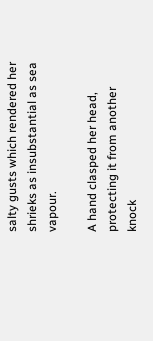salty gusts which rendered her shrieks as insubstantial as sea vapour.

A hand clasped her head, protecting it from another knock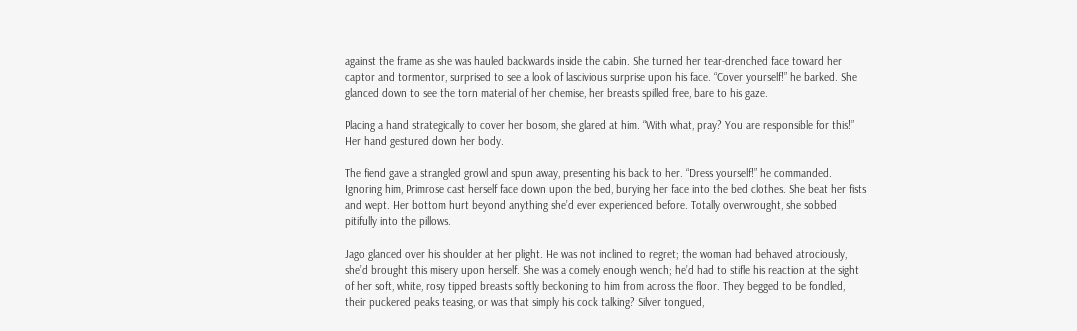against the frame as she was hauled backwards inside the cabin. She turned her tear-drenched face toward her captor and tormentor, surprised to see a look of lascivious surprise upon his face. “Cover yourself!” he barked. She glanced down to see the torn material of her chemise, her breasts spilled free, bare to his gaze.

Placing a hand strategically to cover her bosom, she glared at him. “With what, pray? You are responsible for this!” Her hand gestured down her body.

The fiend gave a strangled growl and spun away, presenting his back to her. “Dress yourself!” he commanded. Ignoring him, Primrose cast herself face down upon the bed, burying her face into the bed clothes. She beat her fists and wept. Her bottom hurt beyond anything she’d ever experienced before. Totally overwrought, she sobbed pitifully into the pillows.

Jago glanced over his shoulder at her plight. He was not inclined to regret; the woman had behaved atrociously, she’d brought this misery upon herself. She was a comely enough wench; he’d had to stifle his reaction at the sight of her soft, white, rosy tipped breasts softly beckoning to him from across the floor. They begged to be fondled, their puckered peaks teasing, or was that simply his cock talking? Silver tongued,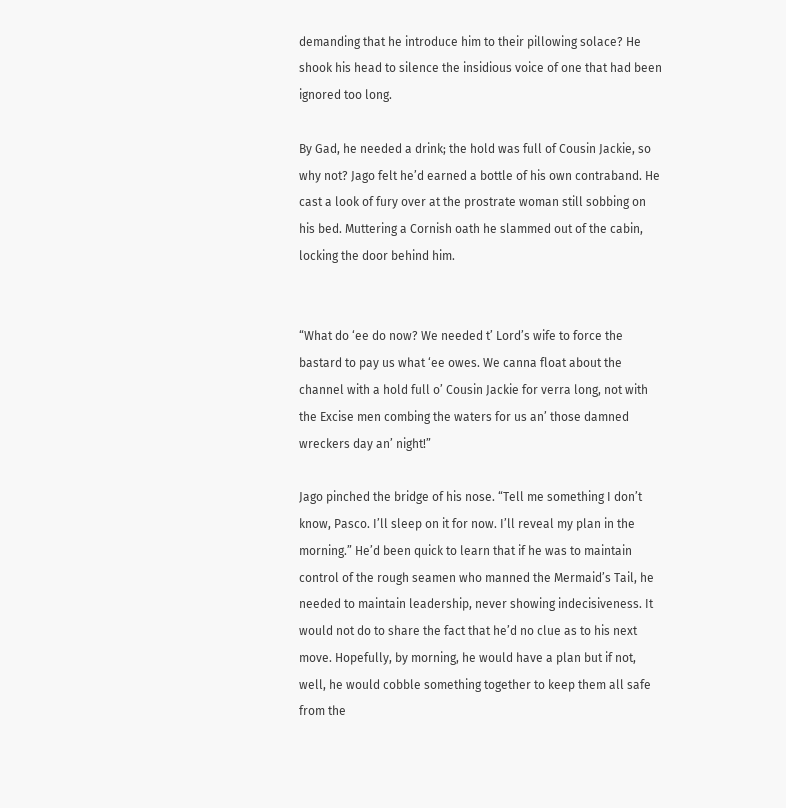demanding that he introduce him to their pillowing solace? He shook his head to silence the insidious voice of one that had been ignored too long.

By Gad, he needed a drink; the hold was full of Cousin Jackie, so why not? Jago felt he’d earned a bottle of his own contraband. He cast a look of fury over at the prostrate woman still sobbing on his bed. Muttering a Cornish oath he slammed out of the cabin, locking the door behind him.


“What do ‘ee do now? We needed t’ Lord’s wife to force the bastard to pay us what ‘ee owes. We canna float about the channel with a hold full o’ Cousin Jackie for verra long, not with the Excise men combing the waters for us an’ those damned wreckers day an’ night!”

Jago pinched the bridge of his nose. “Tell me something I don’t know, Pasco. I’ll sleep on it for now. I’ll reveal my plan in the morning.” He’d been quick to learn that if he was to maintain control of the rough seamen who manned the Mermaid’s Tail, he needed to maintain leadership, never showing indecisiveness. It would not do to share the fact that he’d no clue as to his next move. Hopefully, by morning, he would have a plan but if not, well, he would cobble something together to keep them all safe from the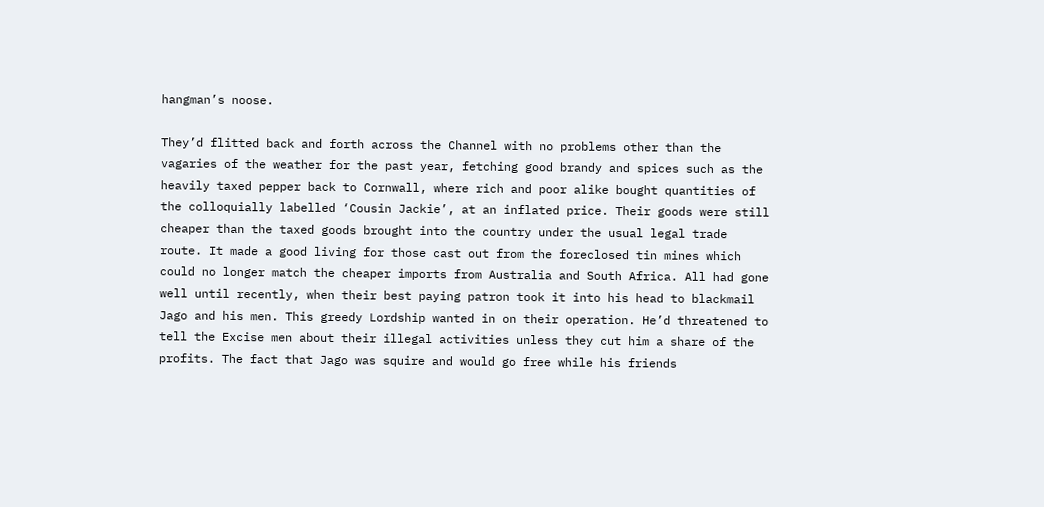hangman’s noose.

They’d flitted back and forth across the Channel with no problems other than the vagaries of the weather for the past year, fetching good brandy and spices such as the heavily taxed pepper back to Cornwall, where rich and poor alike bought quantities of the colloquially labelled ‘Cousin Jackie’, at an inflated price. Their goods were still cheaper than the taxed goods brought into the country under the usual legal trade route. It made a good living for those cast out from the foreclosed tin mines which could no longer match the cheaper imports from Australia and South Africa. All had gone well until recently, when their best paying patron took it into his head to blackmail Jago and his men. This greedy Lordship wanted in on their operation. He’d threatened to tell the Excise men about their illegal activities unless they cut him a share of the profits. The fact that Jago was squire and would go free while his friends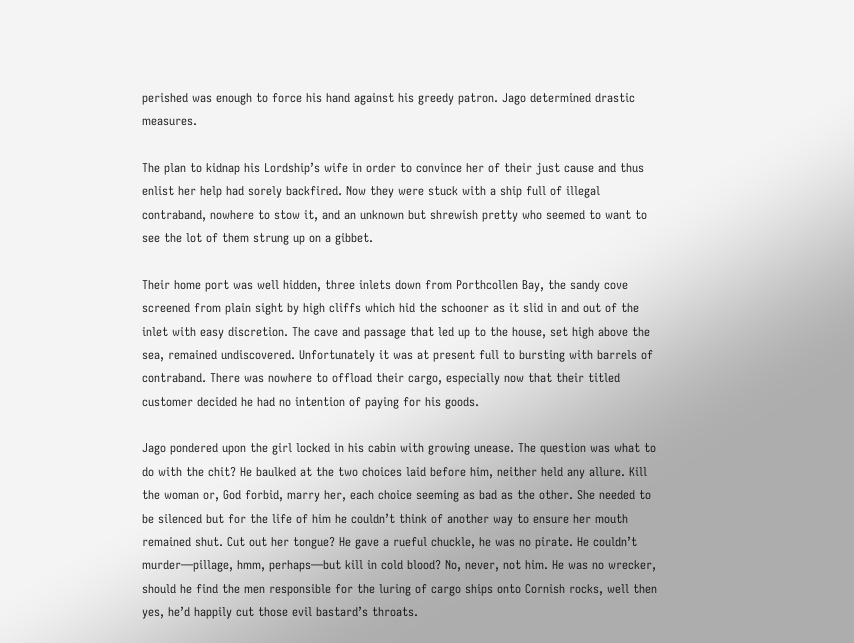perished was enough to force his hand against his greedy patron. Jago determined drastic measures.

The plan to kidnap his Lordship’s wife in order to convince her of their just cause and thus enlist her help had sorely backfired. Now they were stuck with a ship full of illegal contraband, nowhere to stow it, and an unknown but shrewish pretty who seemed to want to see the lot of them strung up on a gibbet.

Their home port was well hidden, three inlets down from Porthcollen Bay, the sandy cove screened from plain sight by high cliffs which hid the schooner as it slid in and out of the inlet with easy discretion. The cave and passage that led up to the house, set high above the sea, remained undiscovered. Unfortunately it was at present full to bursting with barrels of contraband. There was nowhere to offload their cargo, especially now that their titled customer decided he had no intention of paying for his goods.

Jago pondered upon the girl locked in his cabin with growing unease. The question was what to do with the chit? He baulked at the two choices laid before him, neither held any allure. Kill the woman or, God forbid, marry her, each choice seeming as bad as the other. She needed to be silenced but for the life of him he couldn’t think of another way to ensure her mouth remained shut. Cut out her tongue? He gave a rueful chuckle, he was no pirate. He couldn’t murder—pillage, hmm, perhaps—but kill in cold blood? No, never, not him. He was no wrecker, should he find the men responsible for the luring of cargo ships onto Cornish rocks, well then yes, he’d happily cut those evil bastard’s throats.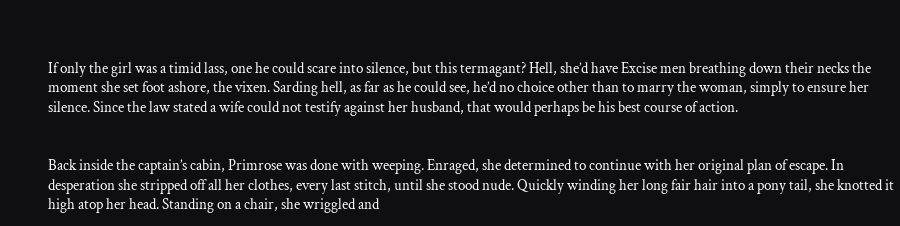If only the girl was a timid lass, one he could scare into silence, but this termagant? Hell, she’d have Excise men breathing down their necks the moment she set foot ashore, the vixen. Sarding hell, as far as he could see, he’d no choice other than to marry the woman, simply to ensure her silence. Since the law stated a wife could not testify against her husband, that would perhaps be his best course of action.


Back inside the captain’s cabin, Primrose was done with weeping. Enraged, she determined to continue with her original plan of escape. In desperation she stripped off all her clothes, every last stitch, until she stood nude. Quickly winding her long fair hair into a pony tail, she knotted it high atop her head. Standing on a chair, she wriggled and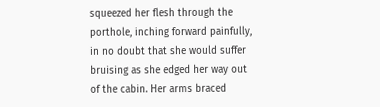squeezed her flesh through the porthole, inching forward painfully, in no doubt that she would suffer bruising as she edged her way out of the cabin. Her arms braced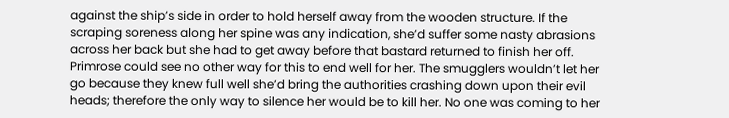against the ship’s side in order to hold herself away from the wooden structure. If the scraping soreness along her spine was any indication, she’d suffer some nasty abrasions across her back but she had to get away before that bastard returned to finish her off. Primrose could see no other way for this to end well for her. The smugglers wouldn’t let her go because they knew full well she’d bring the authorities crashing down upon their evil heads; therefore the only way to silence her would be to kill her. No one was coming to her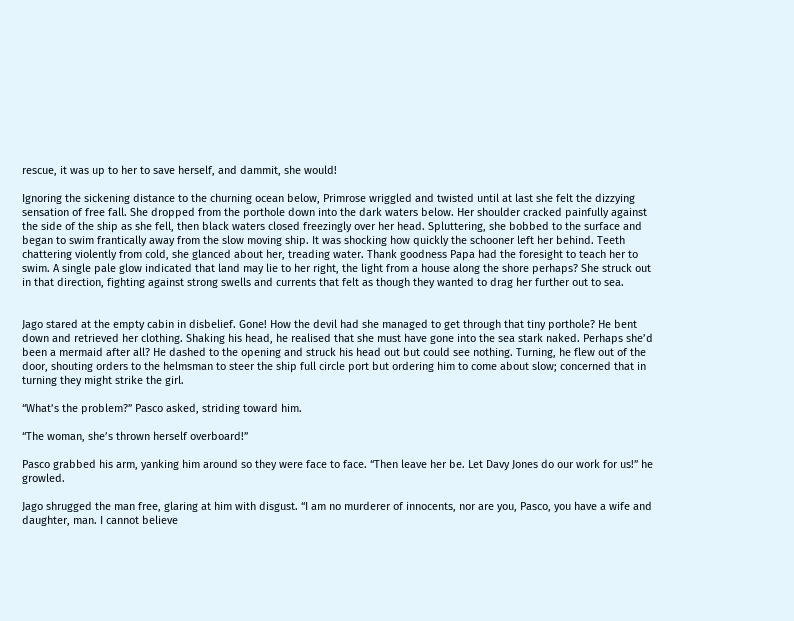rescue, it was up to her to save herself, and dammit, she would!

Ignoring the sickening distance to the churning ocean below, Primrose wriggled and twisted until at last she felt the dizzying sensation of free fall. She dropped from the porthole down into the dark waters below. Her shoulder cracked painfully against the side of the ship as she fell, then black waters closed freezingly over her head. Spluttering, she bobbed to the surface and began to swim frantically away from the slow moving ship. It was shocking how quickly the schooner left her behind. Teeth chattering violently from cold, she glanced about her, treading water. Thank goodness Papa had the foresight to teach her to swim. A single pale glow indicated that land may lie to her right, the light from a house along the shore perhaps? She struck out in that direction, fighting against strong swells and currents that felt as though they wanted to drag her further out to sea.


Jago stared at the empty cabin in disbelief. Gone! How the devil had she managed to get through that tiny porthole? He bent down and retrieved her clothing. Shaking his head, he realised that she must have gone into the sea stark naked. Perhaps she’d been a mermaid after all? He dashed to the opening and struck his head out but could see nothing. Turning, he flew out of the door, shouting orders to the helmsman to steer the ship full circle port but ordering him to come about slow; concerned that in turning they might strike the girl.

“What’s the problem?” Pasco asked, striding toward him.

“The woman, she’s thrown herself overboard!”

Pasco grabbed his arm, yanking him around so they were face to face. “Then leave her be. Let Davy Jones do our work for us!” he growled.

Jago shrugged the man free, glaring at him with disgust. “I am no murderer of innocents, nor are you, Pasco, you have a wife and daughter, man. I cannot believe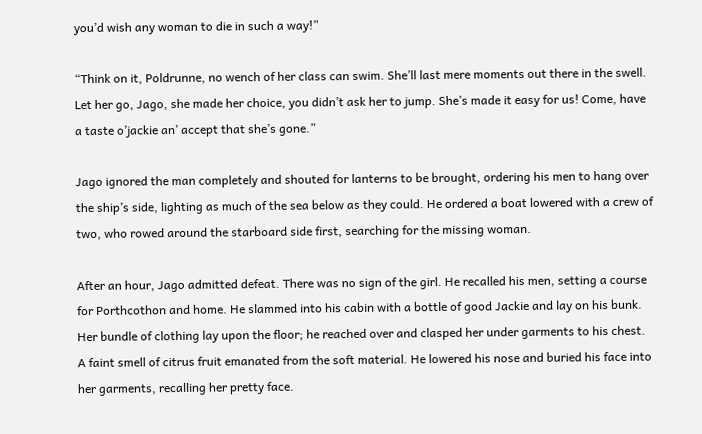you’d wish any woman to die in such a way!”

“Think on it, Poldrunne, no wench of her class can swim. She’ll last mere moments out there in the swell. Let her go, Jago, she made her choice, you didn’t ask her to jump. She’s made it easy for us! Come, have a taste o’jackie an’ accept that she’s gone.”

Jago ignored the man completely and shouted for lanterns to be brought, ordering his men to hang over the ship’s side, lighting as much of the sea below as they could. He ordered a boat lowered with a crew of two, who rowed around the starboard side first, searching for the missing woman.

After an hour, Jago admitted defeat. There was no sign of the girl. He recalled his men, setting a course for Porthcothon and home. He slammed into his cabin with a bottle of good Jackie and lay on his bunk. Her bundle of clothing lay upon the floor; he reached over and clasped her under garments to his chest. A faint smell of citrus fruit emanated from the soft material. He lowered his nose and buried his face into her garments, recalling her pretty face.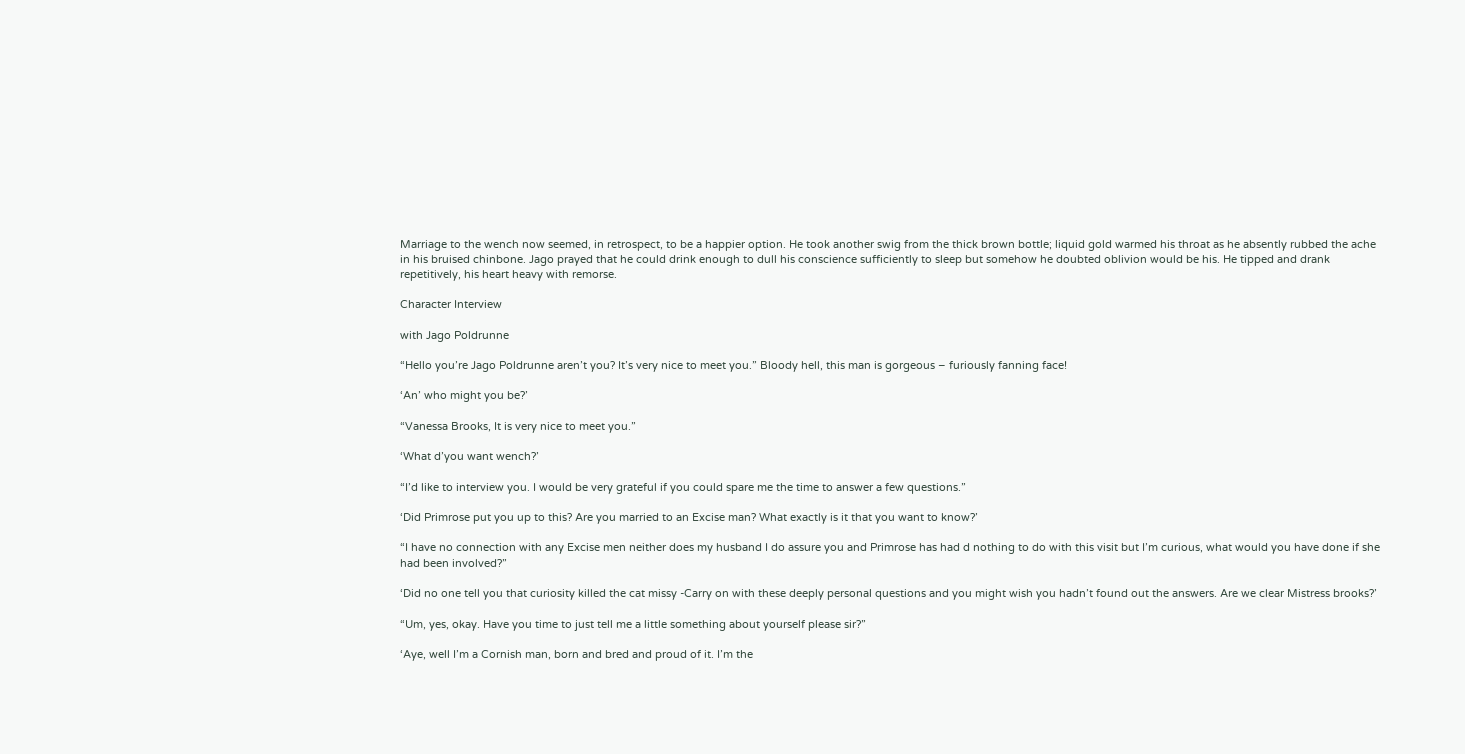Marriage to the wench now seemed, in retrospect, to be a happier option. He took another swig from the thick brown bottle; liquid gold warmed his throat as he absently rubbed the ache in his bruised chinbone. Jago prayed that he could drink enough to dull his conscience sufficiently to sleep but somehow he doubted oblivion would be his. He tipped and drank repetitively, his heart heavy with remorse.

Character Interview

with Jago Poldrunne

“Hello you’re Jago Poldrunne aren’t you? It’s very nice to meet you.” Bloody hell, this man is gorgeous – furiously fanning face!

‘An’ who might you be?’

“Vanessa Brooks, It is very nice to meet you.”

‘What d’you want wench?’

“I’d like to interview you. I would be very grateful if you could spare me the time to answer a few questions.”

‘Did Primrose put you up to this? Are you married to an Excise man? What exactly is it that you want to know?’

“I have no connection with any Excise men neither does my husband I do assure you and Primrose has had d nothing to do with this visit but I’m curious, what would you have done if she had been involved?”

‘Did no one tell you that curiosity killed the cat missy -Carry on with these deeply personal questions and you might wish you hadn’t found out the answers. Are we clear Mistress brooks?’

“Um, yes, okay. Have you time to just tell me a little something about yourself please sir?”

‘Aye, well I’m a Cornish man, born and bred and proud of it. I’m the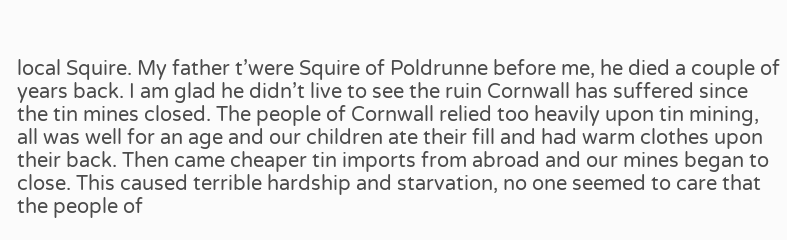local Squire. My father t’were Squire of Poldrunne before me, he died a couple of years back. I am glad he didn’t live to see the ruin Cornwall has suffered since the tin mines closed. The people of Cornwall relied too heavily upon tin mining, all was well for an age and our children ate their fill and had warm clothes upon their back. Then came cheaper tin imports from abroad and our mines began to close. This caused terrible hardship and starvation, no one seemed to care that the people of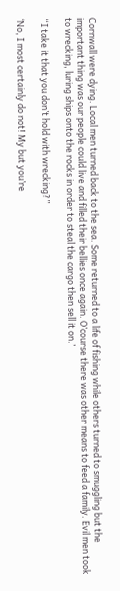Cornwall were dying. Local men turned back to the sea. Some returned to a life of fishing while others turned to smuggling but the important thing was our people could live and filled their bellies once again. O’course there was other means to feed a family. Evil men took to wrecking, luring ships onto the rocks in order to steal the cargo then sell it on.’

“I take it that you don’t hold with wrecking?”

‘No, I most certainly do not! My but you’re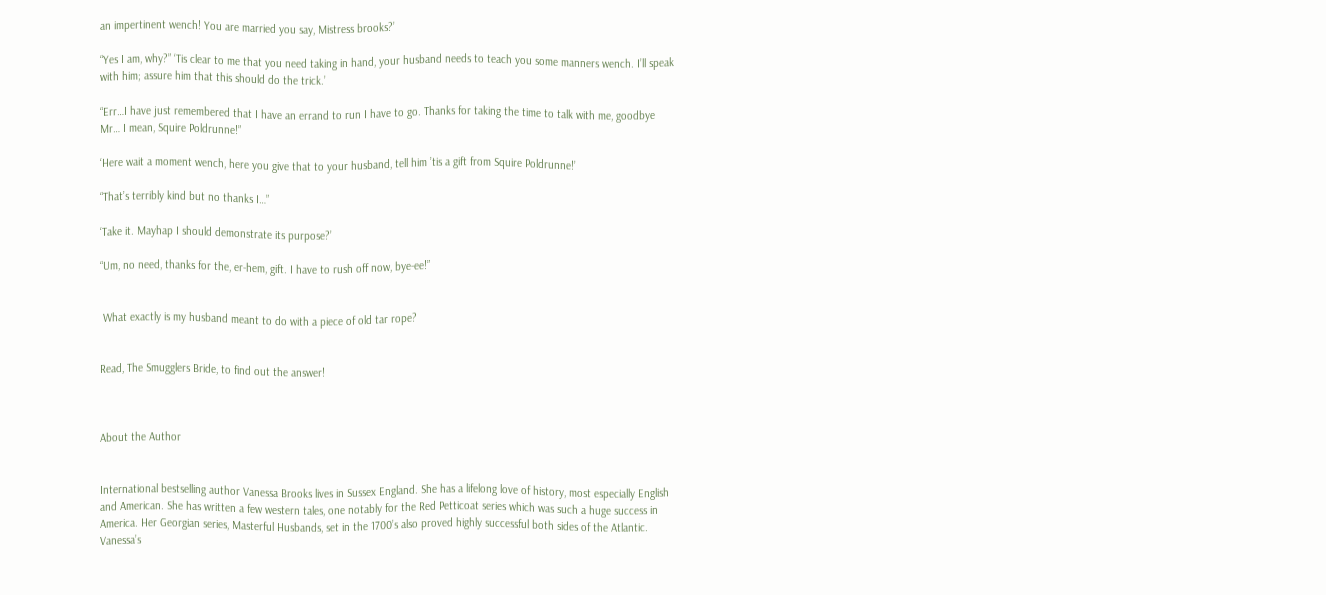an impertinent wench! You are married you say, Mistress brooks?’

“Yes I am, why?” ‘Tis clear to me that you need taking in hand, your husband needs to teach you some manners wench. I’ll speak with him; assure him that this should do the trick.’

“Err…I have just remembered that I have an errand to run I have to go. Thanks for taking the time to talk with me, goodbye Mr… I mean, Squire Poldrunne!”

‘Here wait a moment wench, here you give that to your husband, tell him ’tis a gift from Squire Poldrunne!’

“That’s terribly kind but no thanks I…”

‘Take it. Mayhap I should demonstrate its purpose?’

“Um, no need, thanks for the, er-hem, gift. I have to rush off now, bye-ee!”


 What exactly is my husband meant to do with a piece of old tar rope?


Read, The Smugglers Bride, to find out the answer!



About the Author


International bestselling author Vanessa Brooks lives in Sussex England. She has a lifelong love of history, most especially English and American. She has written a few western tales, one notably for the Red Petticoat series which was such a huge success in America. Her Georgian series, Masterful Husbands, set in the 1700’s also proved highly successful both sides of the Atlantic.
Vanessa’s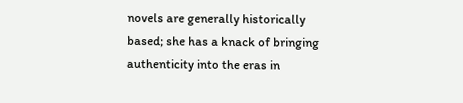novels are generally historically based; she has a knack of bringing authenticity into the eras in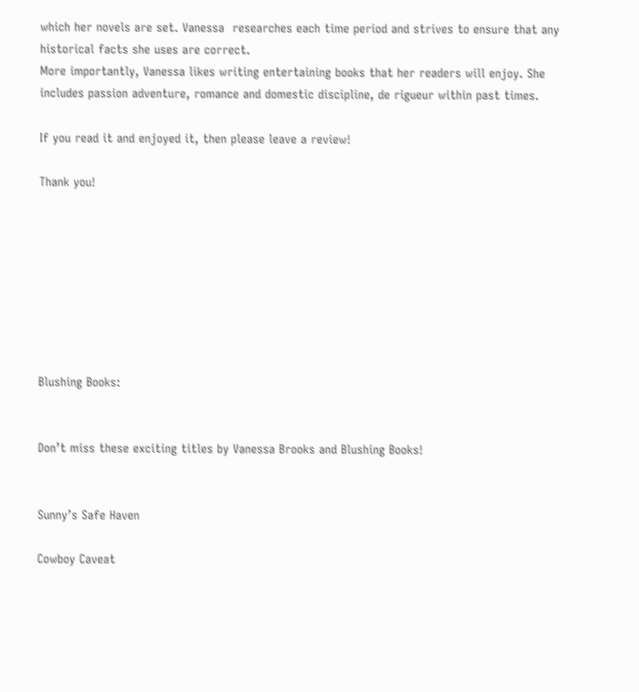which her novels are set. Vanessa  researches each time period and strives to ensure that any historical facts she uses are correct.
More importantly, Vanessa likes writing entertaining books that her readers will enjoy. She includes passion adventure, romance and domestic discipline, de rigueur within past times.

If you read it and enjoyed it, then please leave a review!

Thank you!








Blushing Books:


Don’t miss these exciting titles by Vanessa Brooks and Blushing Books!


Sunny’s Safe Haven

Cowboy Caveat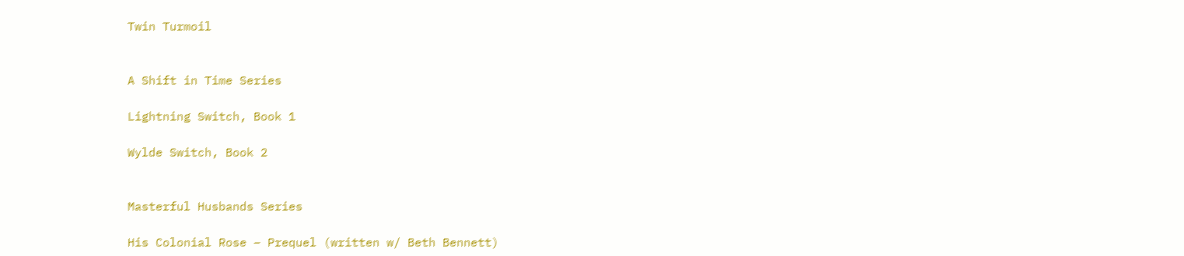Twin Turmoil


A Shift in Time Series

Lightning Switch, Book 1

Wylde Switch, Book 2


Masterful Husbands Series

His Colonial Rose – Prequel (written w/ Beth Bennett)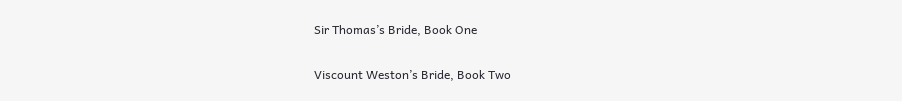Sir Thomas’s Bride, Book One

Viscount Weston’s Bride, Book Two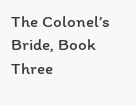The Colonel’s Bride, Book Three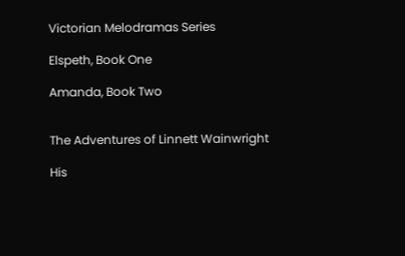Victorian Melodramas Series

Elspeth, Book One

Amanda, Book Two


The Adventures of Linnett Wainwright

His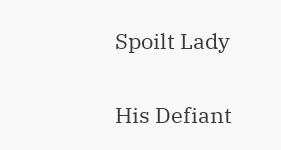Spoilt Lady

His Defiant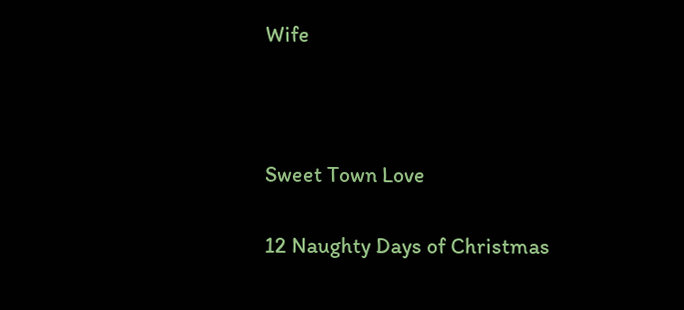Wife



Sweet Town Love

12 Naughty Days of Christmas